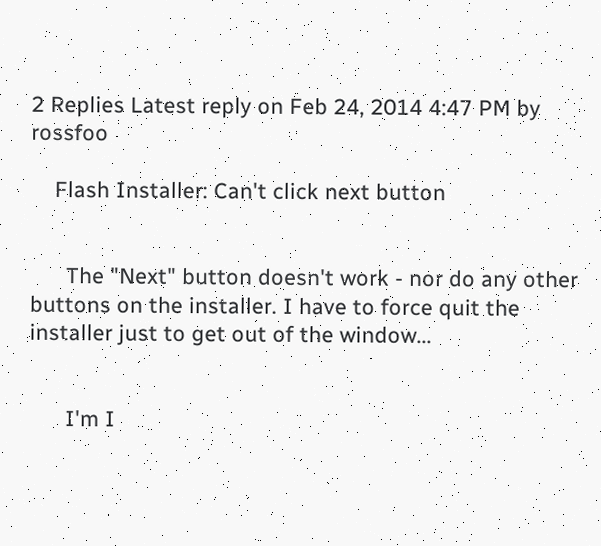2 Replies Latest reply on Feb 24, 2014 4:47 PM by rossfoo

    Flash Installer: Can't click next button


      The "Next" button doesn't work - nor do any other buttons on the installer. I have to force quit the installer just to get out of the window...


      I'm I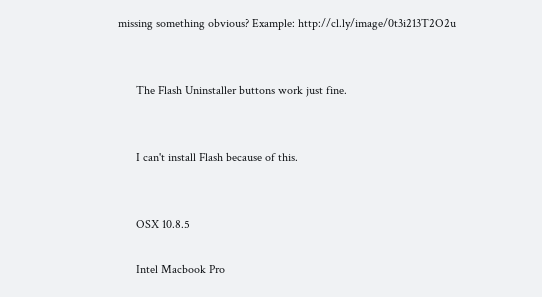missing something obvious? Example: http://cl.ly/image/0t3i213T2O2u


      The Flash Uninstaller buttons work just fine.


      I can't install Flash because of this.


      OSX 10.8.5

      Intel Macbook Pro